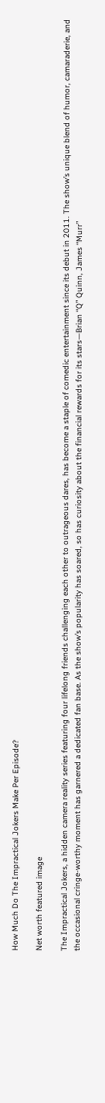How Much Do The Impractical Jokers Make Per Episode?

Net worth featured image

The Impractical Jokers, a hidden camera reality series featuring four lifelong friends challenging each other to outrageous dares, has become a staple of comedic entertainment since its debut in 2011. The show’s unique blend of humor, camaraderie, and the occasional cringe-worthy moment has garnered a dedicated fan base. As the show’s popularity has soared, so has curiosity about the financial rewards for its stars—Brian “Q” Quinn, James “Murr”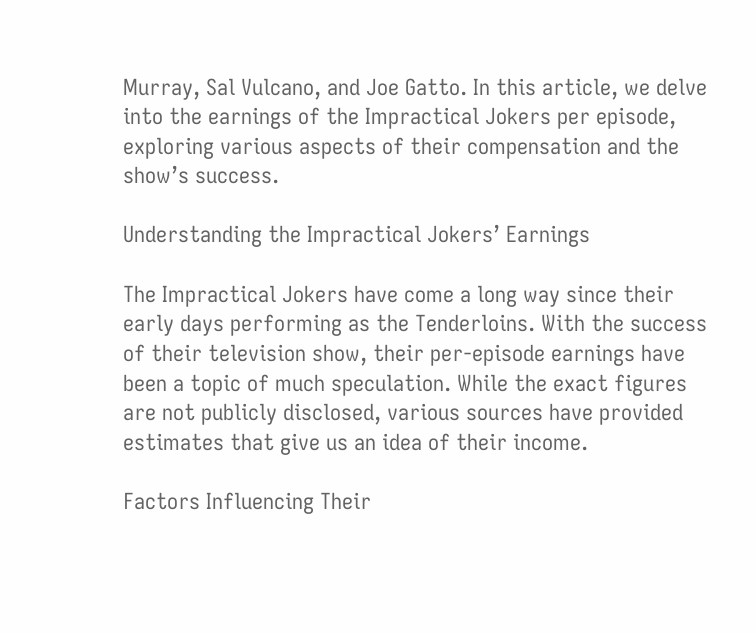Murray, Sal Vulcano, and Joe Gatto. In this article, we delve into the earnings of the Impractical Jokers per episode, exploring various aspects of their compensation and the show’s success.

Understanding the Impractical Jokers’ Earnings

The Impractical Jokers have come a long way since their early days performing as the Tenderloins. With the success of their television show, their per-episode earnings have been a topic of much speculation. While the exact figures are not publicly disclosed, various sources have provided estimates that give us an idea of their income.

Factors Influencing Their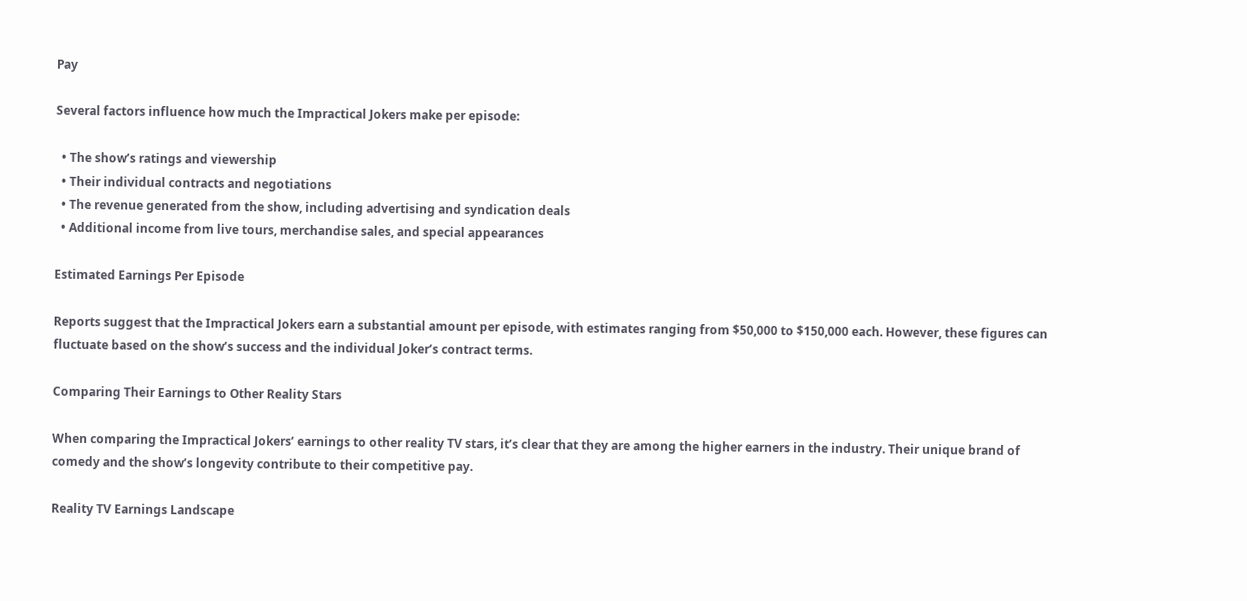Pay

Several factors influence how much the Impractical Jokers make per episode:

  • The show’s ratings and viewership
  • Their individual contracts and negotiations
  • The revenue generated from the show, including advertising and syndication deals
  • Additional income from live tours, merchandise sales, and special appearances

Estimated Earnings Per Episode

Reports suggest that the Impractical Jokers earn a substantial amount per episode, with estimates ranging from $50,000 to $150,000 each. However, these figures can fluctuate based on the show’s success and the individual Joker’s contract terms.

Comparing Their Earnings to Other Reality Stars

When comparing the Impractical Jokers’ earnings to other reality TV stars, it’s clear that they are among the higher earners in the industry. Their unique brand of comedy and the show’s longevity contribute to their competitive pay.

Reality TV Earnings Landscape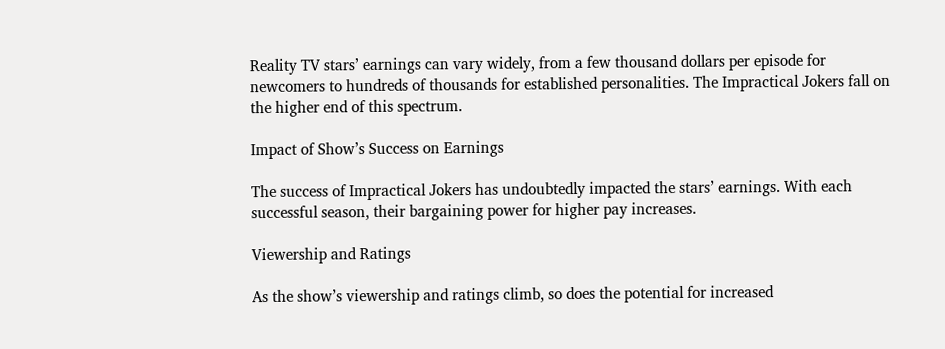Reality TV stars’ earnings can vary widely, from a few thousand dollars per episode for newcomers to hundreds of thousands for established personalities. The Impractical Jokers fall on the higher end of this spectrum.

Impact of Show’s Success on Earnings

The success of Impractical Jokers has undoubtedly impacted the stars’ earnings. With each successful season, their bargaining power for higher pay increases.

Viewership and Ratings

As the show’s viewership and ratings climb, so does the potential for increased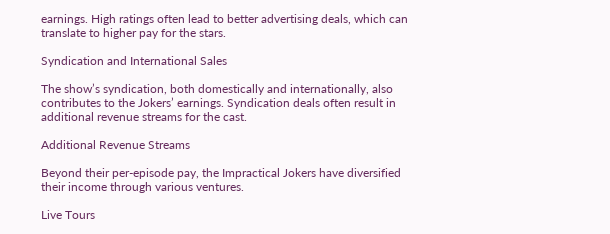earnings. High ratings often lead to better advertising deals, which can translate to higher pay for the stars.

Syndication and International Sales

The show’s syndication, both domestically and internationally, also contributes to the Jokers’ earnings. Syndication deals often result in additional revenue streams for the cast.

Additional Revenue Streams

Beyond their per-episode pay, the Impractical Jokers have diversified their income through various ventures.

Live Tours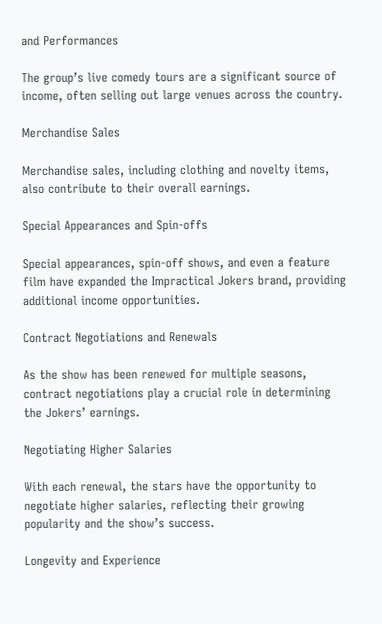and Performances

The group’s live comedy tours are a significant source of income, often selling out large venues across the country.

Merchandise Sales

Merchandise sales, including clothing and novelty items, also contribute to their overall earnings.

Special Appearances and Spin-offs

Special appearances, spin-off shows, and even a feature film have expanded the Impractical Jokers brand, providing additional income opportunities.

Contract Negotiations and Renewals

As the show has been renewed for multiple seasons, contract negotiations play a crucial role in determining the Jokers’ earnings.

Negotiating Higher Salaries

With each renewal, the stars have the opportunity to negotiate higher salaries, reflecting their growing popularity and the show’s success.

Longevity and Experience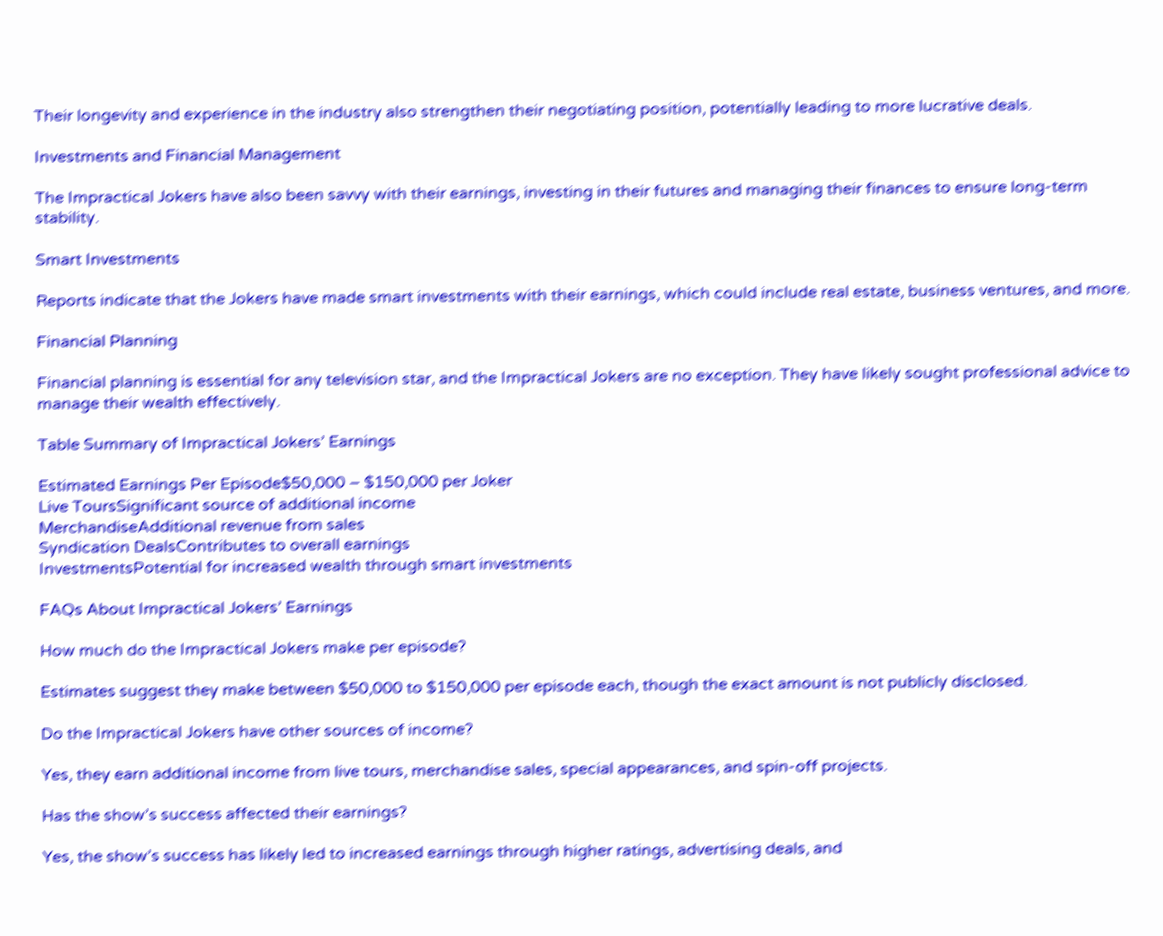Their longevity and experience in the industry also strengthen their negotiating position, potentially leading to more lucrative deals.

Investments and Financial Management

The Impractical Jokers have also been savvy with their earnings, investing in their futures and managing their finances to ensure long-term stability.

Smart Investments

Reports indicate that the Jokers have made smart investments with their earnings, which could include real estate, business ventures, and more.

Financial Planning

Financial planning is essential for any television star, and the Impractical Jokers are no exception. They have likely sought professional advice to manage their wealth effectively.

Table Summary of Impractical Jokers’ Earnings

Estimated Earnings Per Episode$50,000 – $150,000 per Joker
Live ToursSignificant source of additional income
MerchandiseAdditional revenue from sales
Syndication DealsContributes to overall earnings
InvestmentsPotential for increased wealth through smart investments

FAQs About Impractical Jokers’ Earnings

How much do the Impractical Jokers make per episode?

Estimates suggest they make between $50,000 to $150,000 per episode each, though the exact amount is not publicly disclosed.

Do the Impractical Jokers have other sources of income?

Yes, they earn additional income from live tours, merchandise sales, special appearances, and spin-off projects.

Has the show’s success affected their earnings?

Yes, the show’s success has likely led to increased earnings through higher ratings, advertising deals, and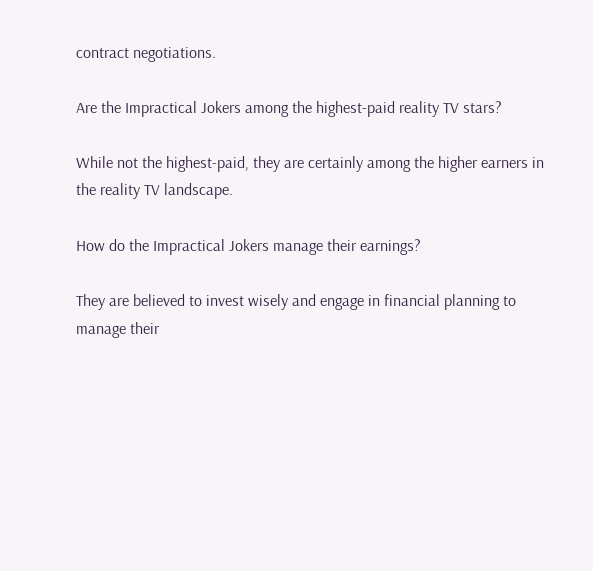contract negotiations.

Are the Impractical Jokers among the highest-paid reality TV stars?

While not the highest-paid, they are certainly among the higher earners in the reality TV landscape.

How do the Impractical Jokers manage their earnings?

They are believed to invest wisely and engage in financial planning to manage their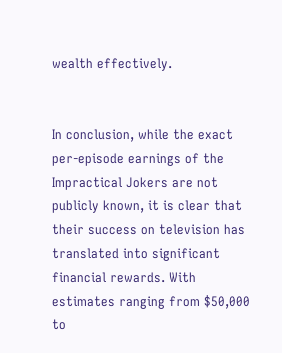wealth effectively.


In conclusion, while the exact per-episode earnings of the Impractical Jokers are not publicly known, it is clear that their success on television has translated into significant financial rewards. With estimates ranging from $50,000 to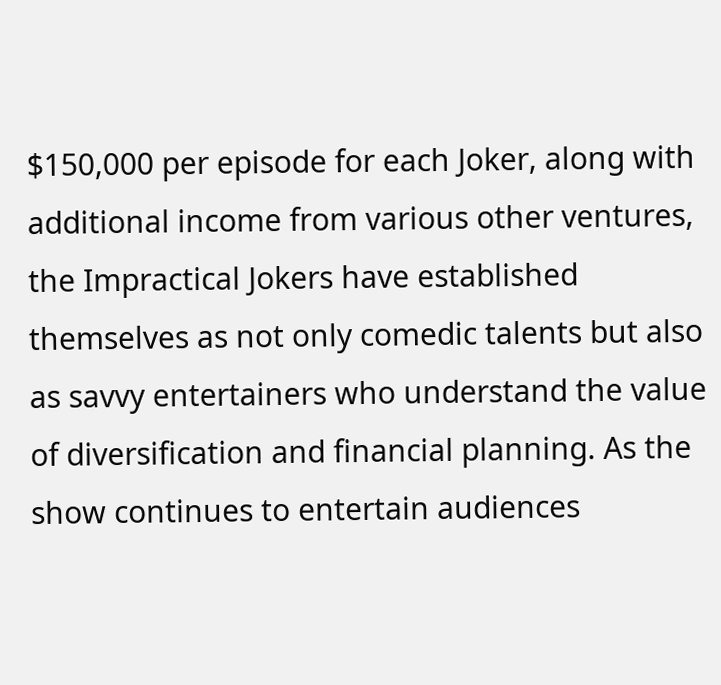$150,000 per episode for each Joker, along with additional income from various other ventures, the Impractical Jokers have established themselves as not only comedic talents but also as savvy entertainers who understand the value of diversification and financial planning. As the show continues to entertain audiences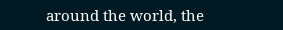around the world, the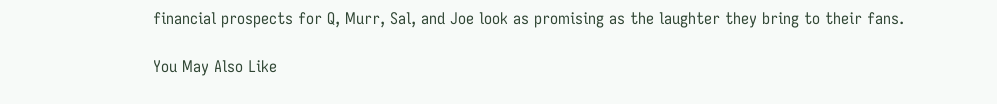financial prospects for Q, Murr, Sal, and Joe look as promising as the laughter they bring to their fans.

You May Also Like